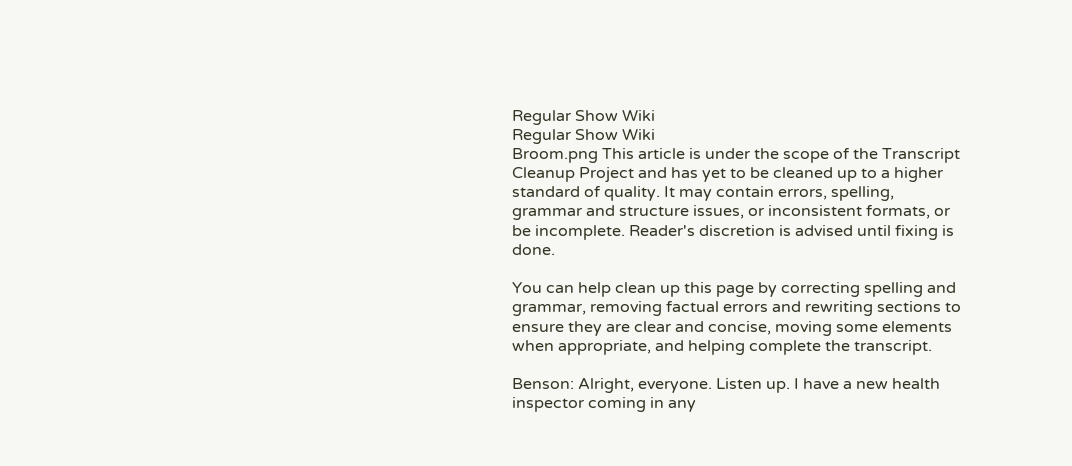Regular Show Wiki
Regular Show Wiki
Broom.png This article is under the scope of the Transcript Cleanup Project and has yet to be cleaned up to a higher standard of quality. It may contain errors, spelling, grammar and structure issues, or inconsistent formats, or be incomplete. Reader's discretion is advised until fixing is done.

You can help clean up this page by correcting spelling and grammar, removing factual errors and rewriting sections to ensure they are clear and concise, moving some elements when appropriate, and helping complete the transcript.

Benson: Alright, everyone. Listen up. I have a new health inspector coming in any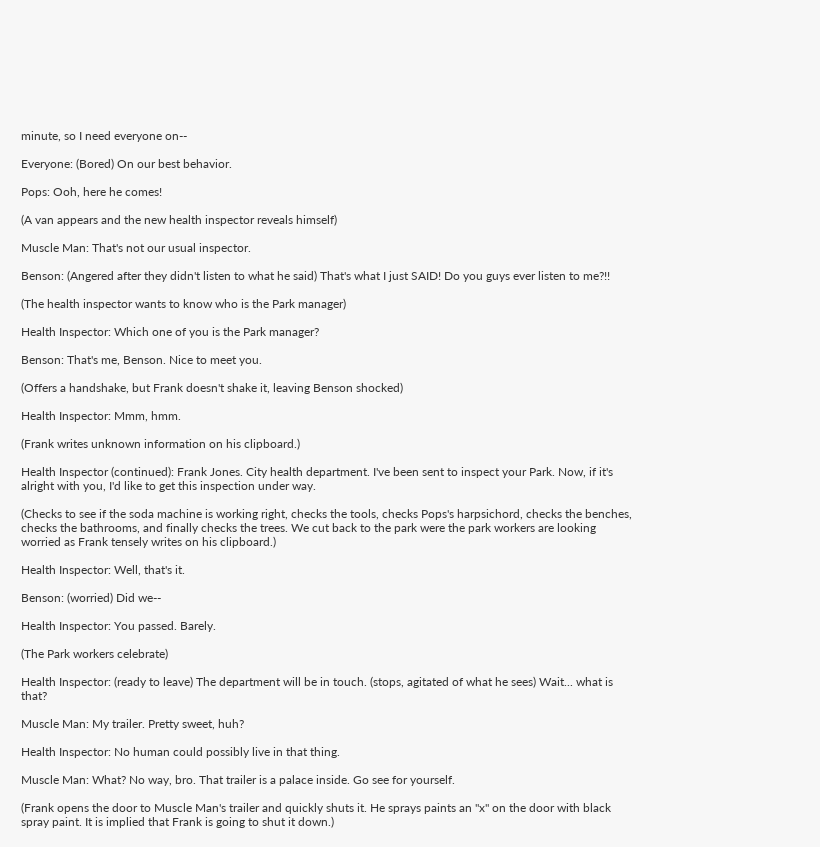minute, so I need everyone on--

Everyone: (Bored) On our best behavior.

Pops: Ooh, here he comes!

(A van appears and the new health inspector reveals himself)

Muscle Man: That's not our usual inspector.

Benson: (Angered after they didn't listen to what he said) That's what I just SAID! Do you guys ever listen to me?!!

(The health inspector wants to know who is the Park manager)

Health Inspector: Which one of you is the Park manager?

Benson: That's me, Benson. Nice to meet you.

(Offers a handshake, but Frank doesn't shake it, leaving Benson shocked)

Health Inspector: Mmm, hmm.

(Frank writes unknown information on his clipboard.)

Health Inspector (continued): Frank Jones. City health department. I've been sent to inspect your Park. Now, if it's alright with you, I'd like to get this inspection under way.

(Checks to see if the soda machine is working right, checks the tools, checks Pops's harpsichord, checks the benches, checks the bathrooms, and finally checks the trees. We cut back to the park were the park workers are looking worried as Frank tensely writes on his clipboard.)

Health Inspector: Well, that's it.

Benson: (worried) Did we--

Health Inspector: You passed. Barely.

(The Park workers celebrate)

Health Inspector: (ready to leave) The department will be in touch. (stops, agitated of what he sees) Wait... what is that?

Muscle Man: My trailer. Pretty sweet, huh?

Health Inspector: No human could possibly live in that thing.

Muscle Man: What? No way, bro. That trailer is a palace inside. Go see for yourself.

(Frank opens the door to Muscle Man's trailer and quickly shuts it. He sprays paints an "x" on the door with black spray paint. It is implied that Frank is going to shut it down.)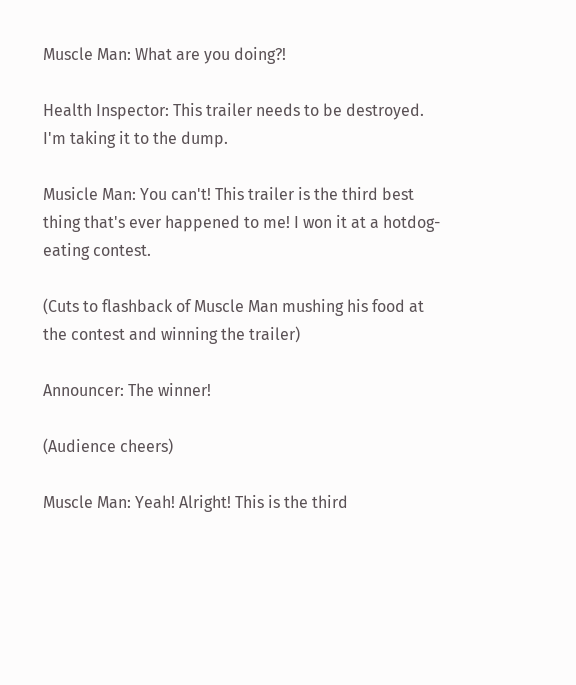Muscle Man: What are you doing?!

Health Inspector: This trailer needs to be destroyed. I'm taking it to the dump.

Musicle Man: You can't! This trailer is the third best thing that's ever happened to me! I won it at a hotdog-eating contest.

(Cuts to flashback of Muscle Man mushing his food at the contest and winning the trailer)

Announcer: The winner!

(Audience cheers)

Muscle Man: Yeah! Alright! This is the third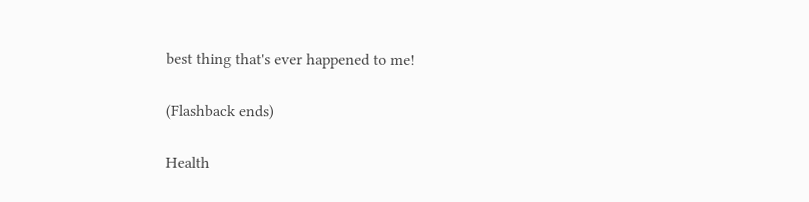best thing that's ever happened to me!

(Flashback ends)

Health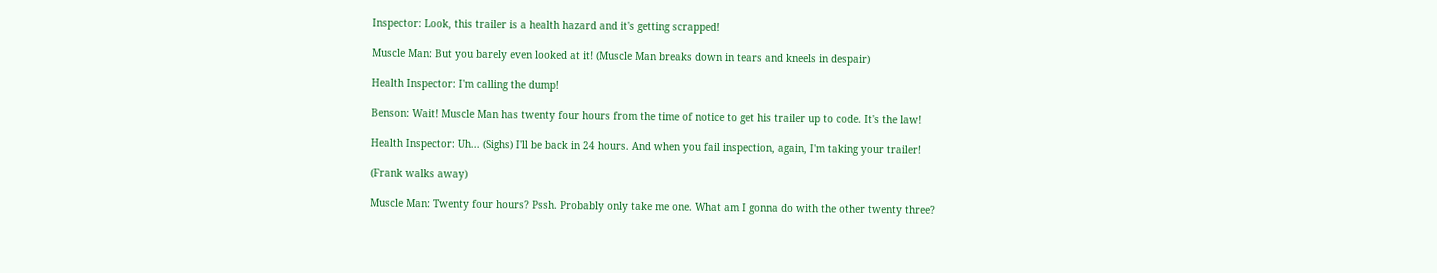Inspector: Look, this trailer is a health hazard and it's getting scrapped!

Muscle Man: But you barely even looked at it! (Muscle Man breaks down in tears and kneels in despair)

Health Inspector: I'm calling the dump!

Benson: Wait! Muscle Man has twenty four hours from the time of notice to get his trailer up to code. It's the law!

Health Inspector: Uh... (Sighs) I'll be back in 24 hours. And when you fail inspection, again, I'm taking your trailer!

(Frank walks away)

Muscle Man: Twenty four hours? Pssh. Probably only take me one. What am I gonna do with the other twenty three?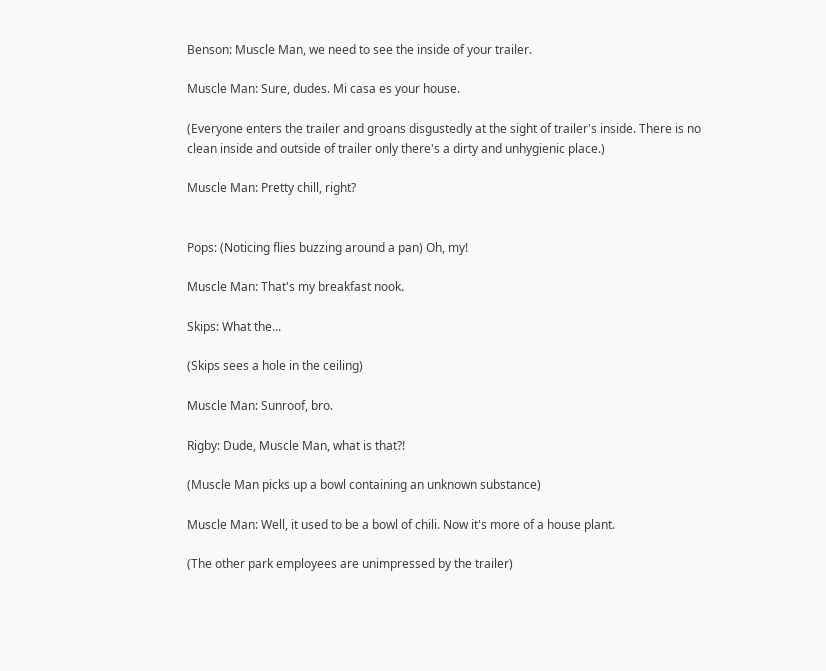Benson: Muscle Man, we need to see the inside of your trailer.

Muscle Man: Sure, dudes. Mi casa es your house.

(Everyone enters the trailer and groans disgustedly at the sight of trailer's inside. There is no clean inside and outside of trailer only there's a dirty and unhygienic place.)

Muscle Man: Pretty chill, right?


Pops: (Noticing flies buzzing around a pan) Oh, my!

Muscle Man: That's my breakfast nook.

Skips: What the...

(Skips sees a hole in the ceiling)

Muscle Man: Sunroof, bro.

Rigby: Dude, Muscle Man, what is that?!

(Muscle Man picks up a bowl containing an unknown substance)

Muscle Man: Well, it used to be a bowl of chili. Now it's more of a house plant.

(The other park employees are unimpressed by the trailer)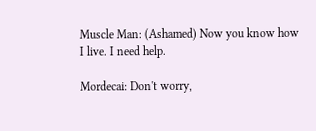Muscle Man: (Ashamed) Now you know how I live. I need help.

Mordecai: Don't worry,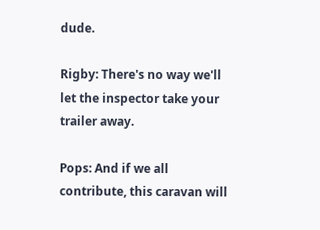dude.

Rigby: There's no way we'll let the inspector take your trailer away.

Pops: And if we all contribute, this caravan will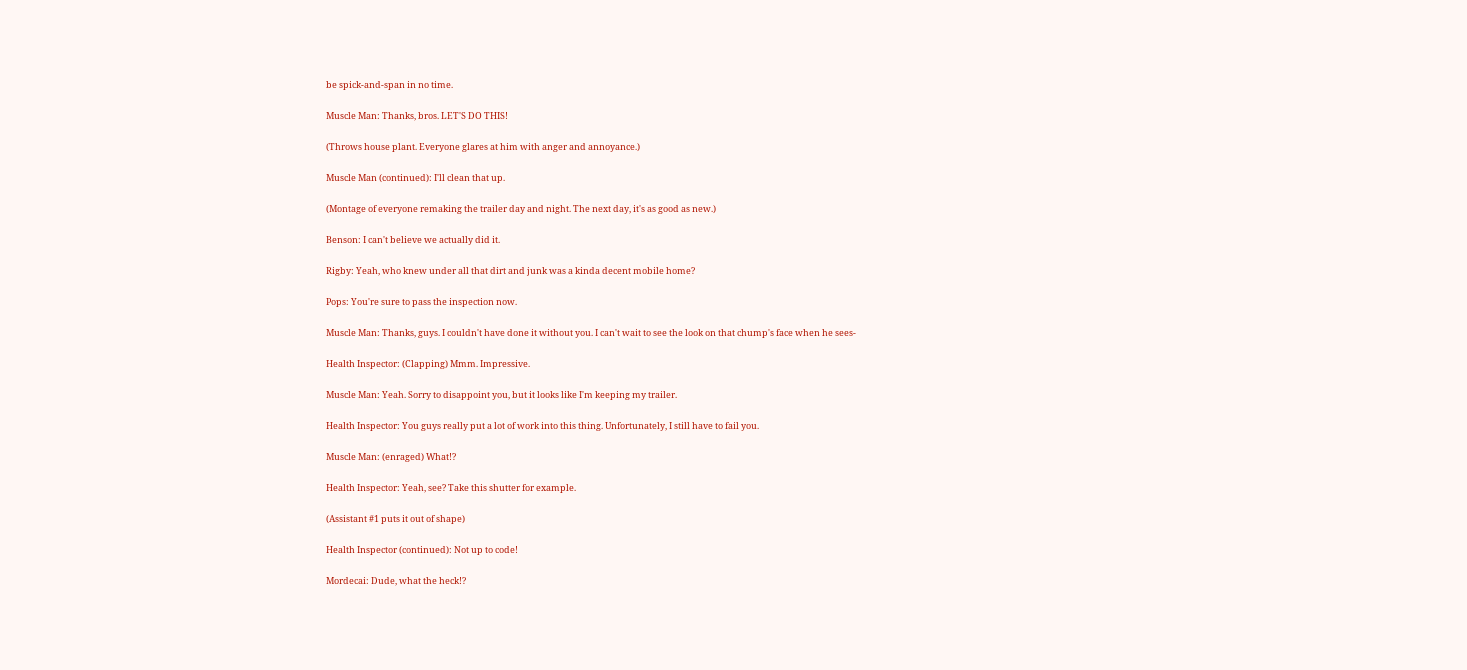be spick-and-span in no time.

Muscle Man: Thanks, bros. LET'S DO THIS!

(Throws house plant. Everyone glares at him with anger and annoyance.)

Muscle Man (continued): I'll clean that up.

(Montage of everyone remaking the trailer day and night. The next day, it's as good as new.)

Benson: I can't believe we actually did it.

Rigby: Yeah, who knew under all that dirt and junk was a kinda decent mobile home?

Pops: You're sure to pass the inspection now.

Muscle Man: Thanks, guys. I couldn't have done it without you. I can't wait to see the look on that chump's face when he sees-

Health Inspector: (Clapping) Mmm. Impressive.

Muscle Man: Yeah. Sorry to disappoint you, but it looks like I'm keeping my trailer.

Health Inspector: You guys really put a lot of work into this thing. Unfortunately, I still have to fail you.

Muscle Man: (enraged) What!?

Health Inspector: Yeah, see? Take this shutter for example.

(Assistant #1 puts it out of shape)

Health Inspector (continued): Not up to code!

Mordecai: Dude, what the heck!?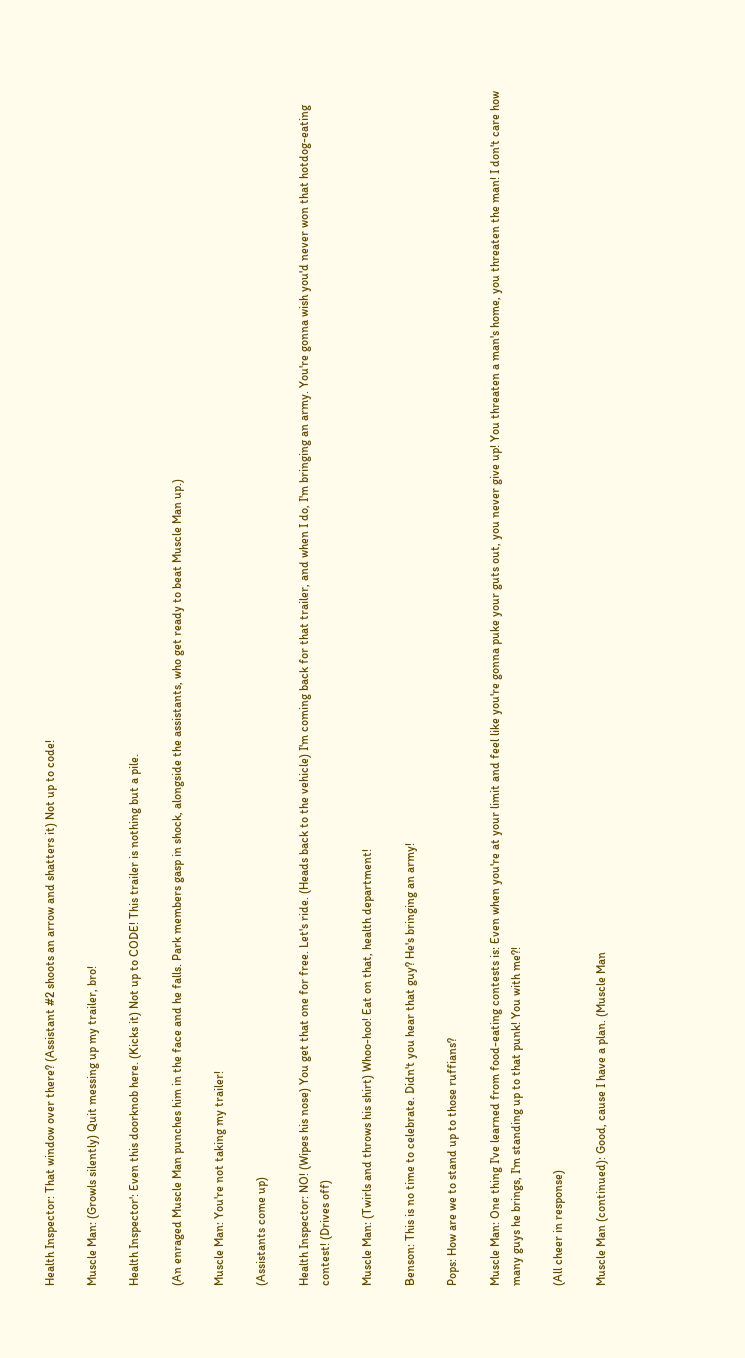Health Inspector: That window over there? (Assistant #2 shoots an arrow and shatters it) Not up to code!

Muscle Man: (Growls silently) Quit messing up my trailer, bro!

Health Inspector': Even this doorknob here. (Kicks it) Not up to CODE! This trailer is nothing but a pile.

(An enraged Muscle Man punches him in the face and he falls. Park members gasp in shock, alongside the assistants, who get ready to beat Muscle Man up.)

Muscle Man: You're not taking my trailer!

(Assistants come up)

Health Inspector: NO! (Wipes his nose) You get that one for free. Let's ride. (Heads back to the vehicle) I'm coming back for that trailer, and when I do, I'm bringing an army. You're gonna wish you'd never won that hotdog-eating contest! (Drives off)

Muscle Man: (Twirls and throws his shirt) Whoo-hoo! Eat on that, health department!

Benson: This is no time to celebrate. Didn't you hear that guy? He's bringing an army!

Pops: How are we to stand up to those ruffians?

Muscle Man: One thing I've learned from food-eating contests is: Even when you're at your limit and feel like you're gonna puke your guts out, you never give up! You threaten a man's home, you threaten the man! I don't care how many guys he brings, I'm standing up to that punk! You with me?!

(All cheer in response)

Muscle Man (continued): Good, cause I have a plan. (Muscle Man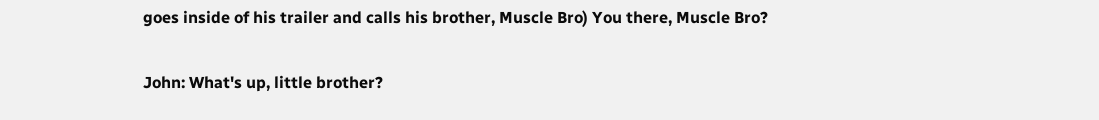goes inside of his trailer and calls his brother, Muscle Bro) You there, Muscle Bro?

John: What's up, little brother?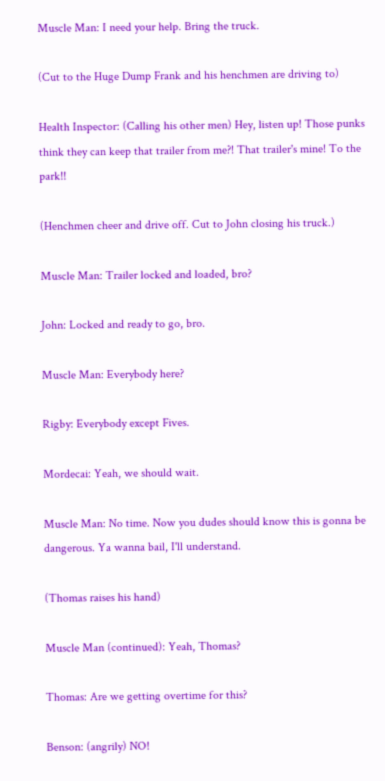Muscle Man: I need your help. Bring the truck.

(Cut to the Huge Dump Frank and his henchmen are driving to)

Health Inspector: (Calling his other men) Hey, listen up! Those punks think they can keep that trailer from me?! That trailer's mine! To the park!!

(Henchmen cheer and drive off. Cut to John closing his truck.)

Muscle Man: Trailer locked and loaded, bro?

John: Locked and ready to go, bro.

Muscle Man: Everybody here?

Rigby: Everybody except Fives.

Mordecai: Yeah, we should wait.

Muscle Man: No time. Now you dudes should know this is gonna be dangerous. Ya wanna bail, I'll understand.

(Thomas raises his hand)

Muscle Man (continued): Yeah, Thomas?

Thomas: Are we getting overtime for this?

Benson: (angrily) NO!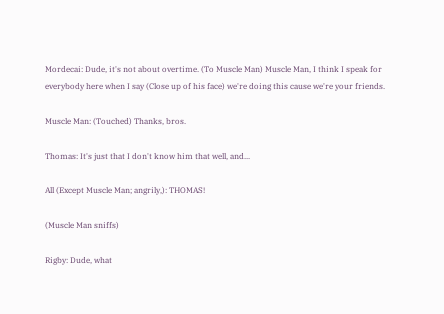Mordecai: Dude, it's not about overtime. (To Muscle Man) Muscle Man, I think I speak for everybody here when I say (Close up of his face) we're doing this cause we're your friends.

Muscle Man: (Touched) Thanks, bros.

Thomas: It's just that I don't know him that well, and...

All (Except Muscle Man; angrily,): THOMAS!

(Muscle Man sniffs)

Rigby: Dude, what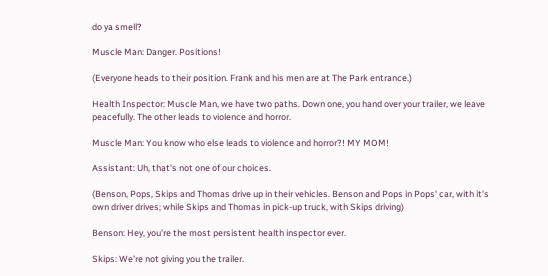do ya smell?

Muscle Man: Danger. Positions!

(Everyone heads to their position. Frank and his men are at The Park entrance.)

Health Inspector: Muscle Man, we have two paths. Down one, you hand over your trailer, we leave peacefully. The other leads to violence and horror.

Muscle Man: You know who else leads to violence and horror?! MY MOM!

Assistant: Uh, that's not one of our choices.

(Benson, Pops, Skips and Thomas drive up in their vehicles. Benson and Pops in Pops' car, with it's own driver drives; while Skips and Thomas in pick-up truck, with Skips driving)

Benson: Hey, you're the most persistent health inspector ever.

Skips: We're not giving you the trailer.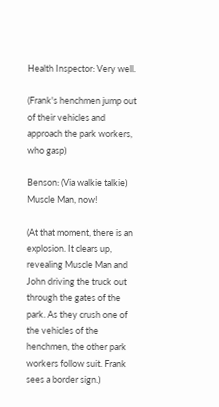Health Inspector: Very well.

(Frank's henchmen jump out of their vehicles and approach the park workers, who gasp)

Benson: (Via walkie talkie) Muscle Man, now!

(At that moment, there is an explosion. It clears up, revealing Muscle Man and John driving the truck out through the gates of the park. As they crush one of the vehicles of the henchmen, the other park workers follow suit. Frank sees a border sign.)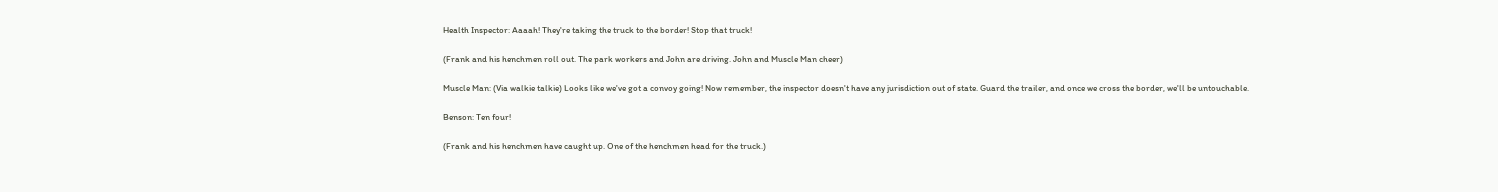Health Inspector: Aaaah! They're taking the truck to the border! Stop that truck!

(Frank and his henchmen roll out. The park workers and John are driving. John and Muscle Man cheer)

Muscle Man: (Via walkie talkie) Looks like we've got a convoy going! Now remember, the inspector doesn't have any jurisdiction out of state. Guard the trailer, and once we cross the border, we'll be untouchable.

Benson: Ten four!

(Frank and his henchmen have caught up. One of the henchmen head for the truck.)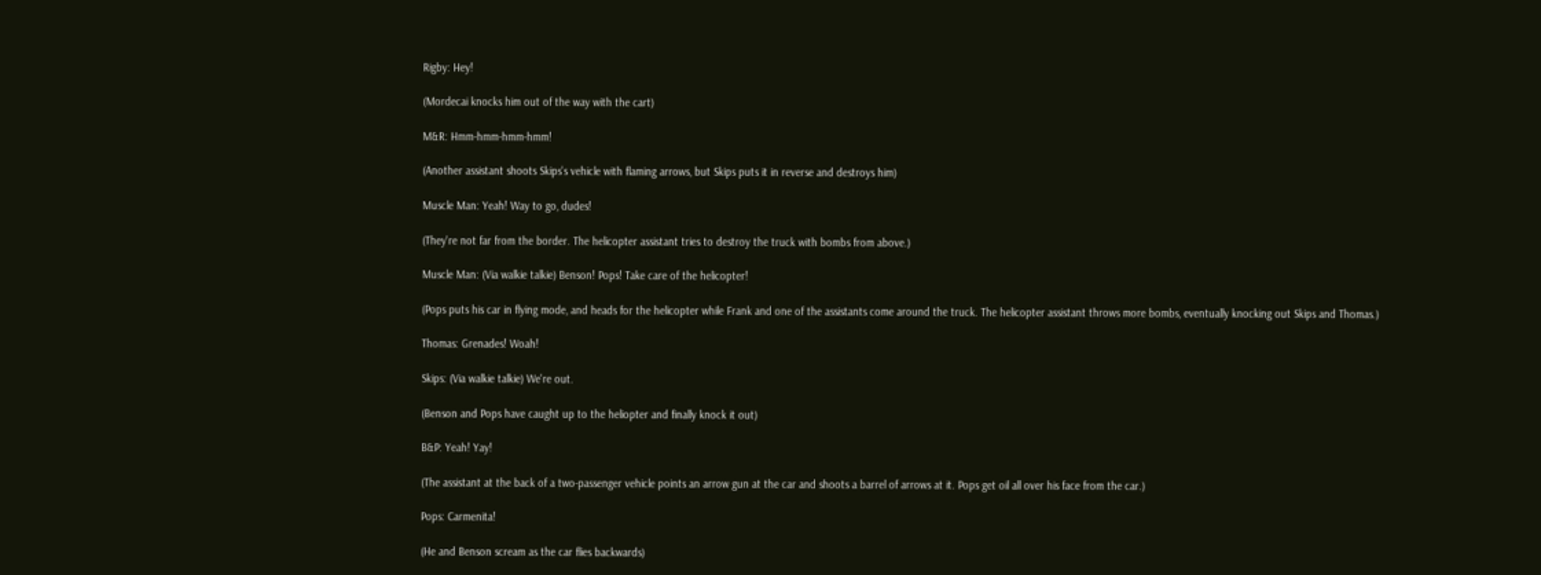Rigby: Hey!

(Mordecai knocks him out of the way with the cart)

M&R: Hmm-hmm-hmm-hmm!

(Another assistant shoots Skips's vehicle with flaming arrows, but Skips puts it in reverse and destroys him)

Muscle Man: Yeah! Way to go, dudes!

(They're not far from the border. The helicopter assistant tries to destroy the truck with bombs from above.)

Muscle Man: (Via walkie talkie) Benson! Pops! Take care of the helicopter!

(Pops puts his car in flying mode, and heads for the helicopter while Frank and one of the assistants come around the truck. The helicopter assistant throws more bombs, eventually knocking out Skips and Thomas.)

Thomas: Grenades! Woah!

Skips: (Via walkie talkie) We're out.

(Benson and Pops have caught up to the heliopter and finally knock it out)

B&P: Yeah! Yay!

(The assistant at the back of a two-passenger vehicle points an arrow gun at the car and shoots a barrel of arrows at it. Pops get oil all over his face from the car.)

Pops: Carmenita!

(He and Benson scream as the car flies backwards)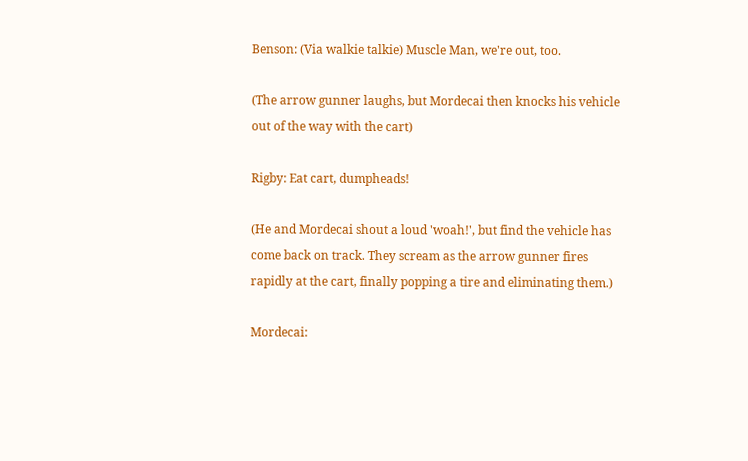Benson: (Via walkie talkie) Muscle Man, we're out, too.

(The arrow gunner laughs, but Mordecai then knocks his vehicle out of the way with the cart)

Rigby: Eat cart, dumpheads!

(He and Mordecai shout a loud 'woah!', but find the vehicle has come back on track. They scream as the arrow gunner fires rapidly at the cart, finally popping a tire and eliminating them.)

Mordecai: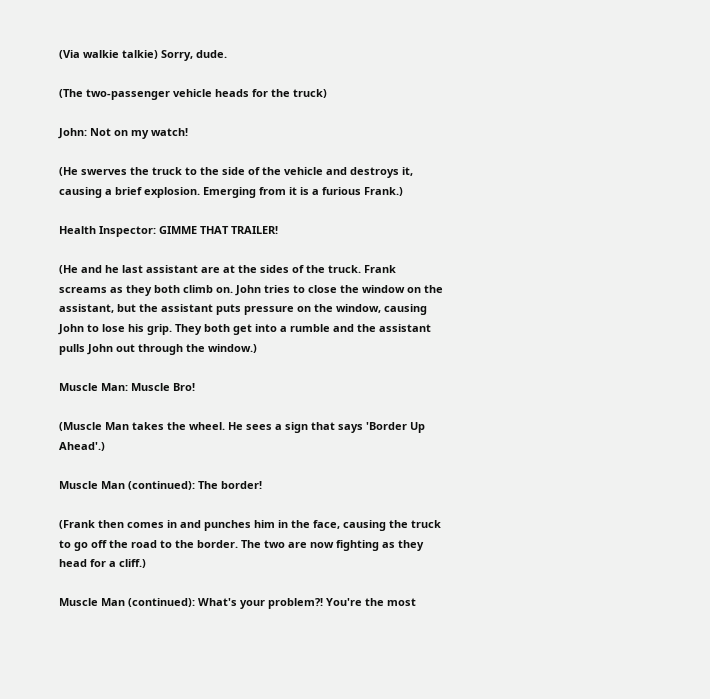(Via walkie talkie) Sorry, dude.

(The two-passenger vehicle heads for the truck)

John: Not on my watch!

(He swerves the truck to the side of the vehicle and destroys it, causing a brief explosion. Emerging from it is a furious Frank.)

Health Inspector: GIMME THAT TRAILER!

(He and he last assistant are at the sides of the truck. Frank screams as they both climb on. John tries to close the window on the assistant, but the assistant puts pressure on the window, causing John to lose his grip. They both get into a rumble and the assistant pulls John out through the window.)

Muscle Man: Muscle Bro!

(Muscle Man takes the wheel. He sees a sign that says 'Border Up Ahead'.)

Muscle Man (continued): The border!

(Frank then comes in and punches him in the face, causing the truck to go off the road to the border. The two are now fighting as they head for a cliff.)

Muscle Man (continued): What's your problem?! You're the most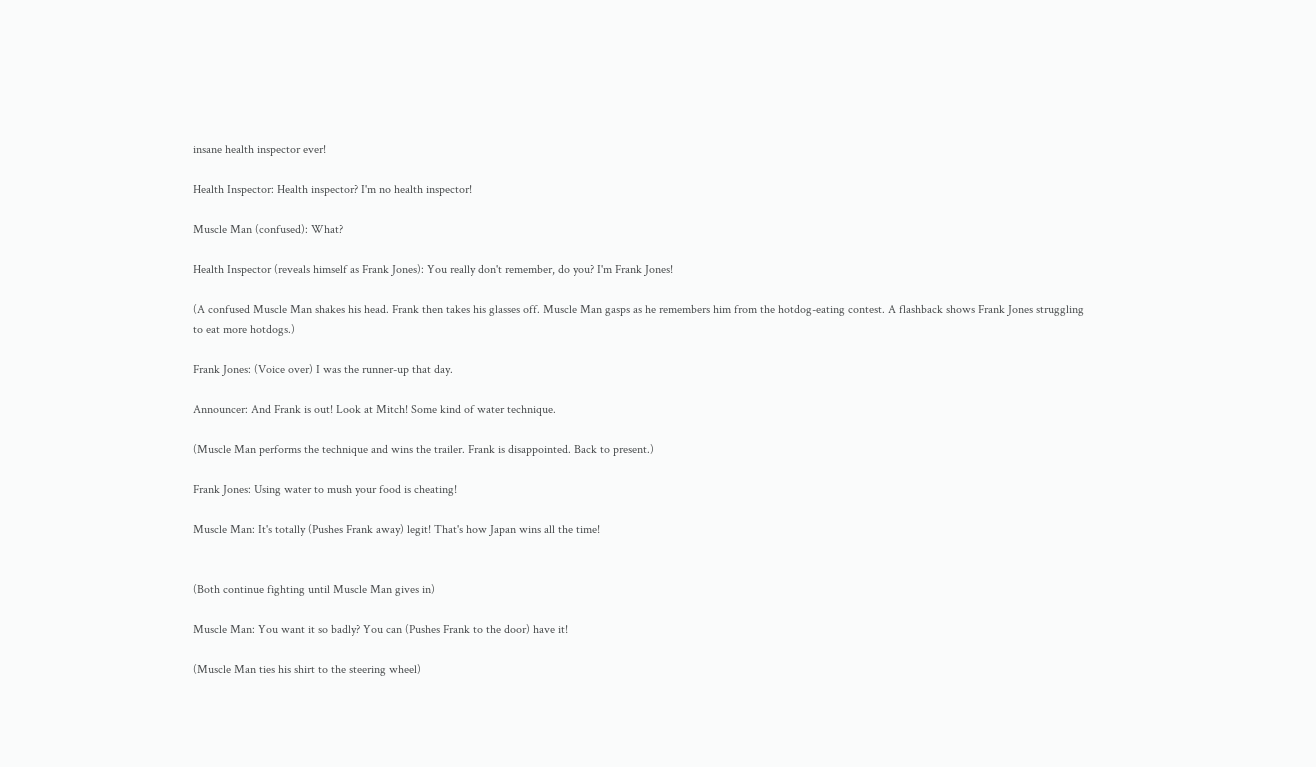insane health inspector ever!

Health Inspector: Health inspector? I'm no health inspector!

Muscle Man (confused): What?

Health Inspector (reveals himself as Frank Jones): You really don't remember, do you? I'm Frank Jones!

(A confused Muscle Man shakes his head. Frank then takes his glasses off. Muscle Man gasps as he remembers him from the hotdog-eating contest. A flashback shows Frank Jones struggling to eat more hotdogs.)

Frank Jones: (Voice over) I was the runner-up that day.

Announcer: And Frank is out! Look at Mitch! Some kind of water technique.

(Muscle Man performs the technique and wins the trailer. Frank is disappointed. Back to present.)

Frank Jones: Using water to mush your food is cheating!

Muscle Man: It's totally (Pushes Frank away) legit! That's how Japan wins all the time!


(Both continue fighting until Muscle Man gives in)

Muscle Man: You want it so badly? You can (Pushes Frank to the door) have it!

(Muscle Man ties his shirt to the steering wheel)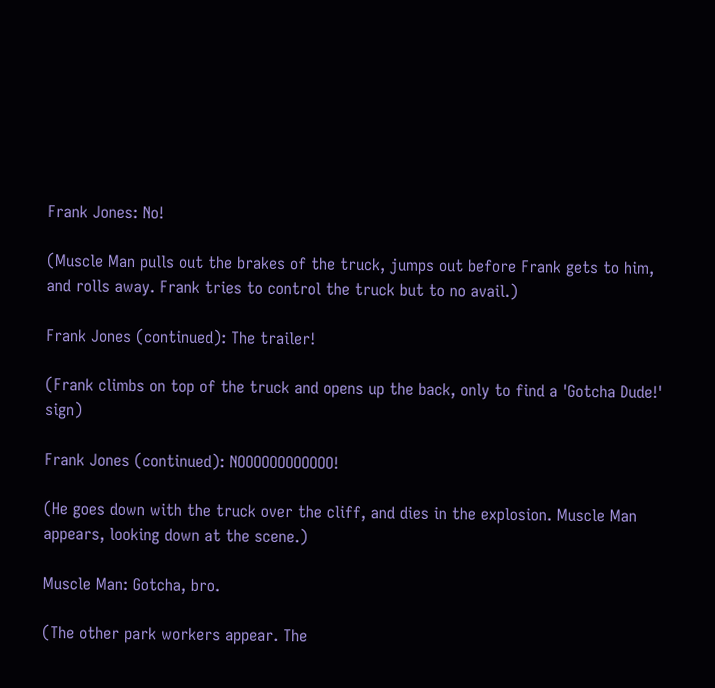Frank Jones: No!

(Muscle Man pulls out the brakes of the truck, jumps out before Frank gets to him, and rolls away. Frank tries to control the truck but to no avail.)

Frank Jones (continued): The trailer!

(Frank climbs on top of the truck and opens up the back, only to find a 'Gotcha Dude!' sign)

Frank Jones (continued): NOOOOOOOOOOOO!

(He goes down with the truck over the cliff, and dies in the explosion. Muscle Man appears, looking down at the scene.)

Muscle Man: Gotcha, bro.

(The other park workers appear. The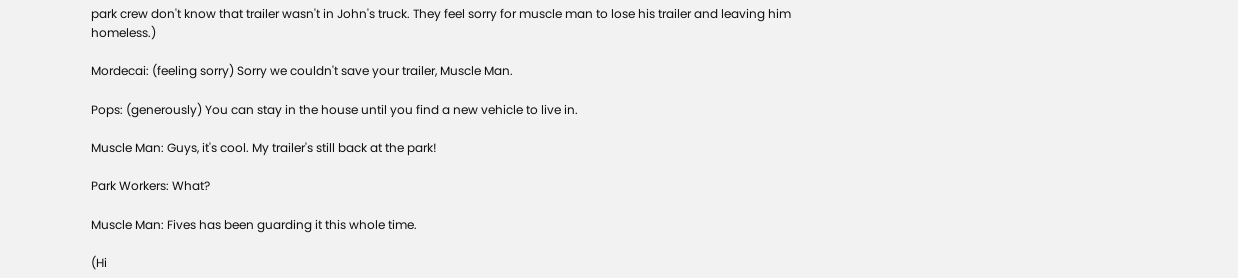park crew don't know that trailer wasn't in John's truck. They feel sorry for muscle man to lose his trailer and leaving him homeless.)

Mordecai: (feeling sorry) Sorry we couldn't save your trailer, Muscle Man.

Pops: (generously) You can stay in the house until you find a new vehicle to live in.

Muscle Man: Guys, it's cool. My trailer's still back at the park!

Park Workers: What?

Muscle Man: Fives has been guarding it this whole time.

(Hi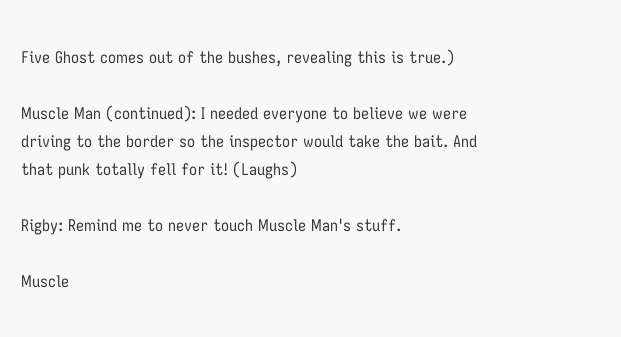Five Ghost comes out of the bushes, revealing this is true.)

Muscle Man (continued): I needed everyone to believe we were driving to the border so the inspector would take the bait. And that punk totally fell for it! (Laughs)

Rigby: Remind me to never touch Muscle Man's stuff.

Muscle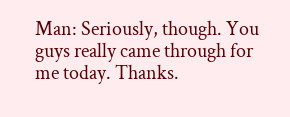Man: Seriously, though. You guys really came through for me today. Thanks.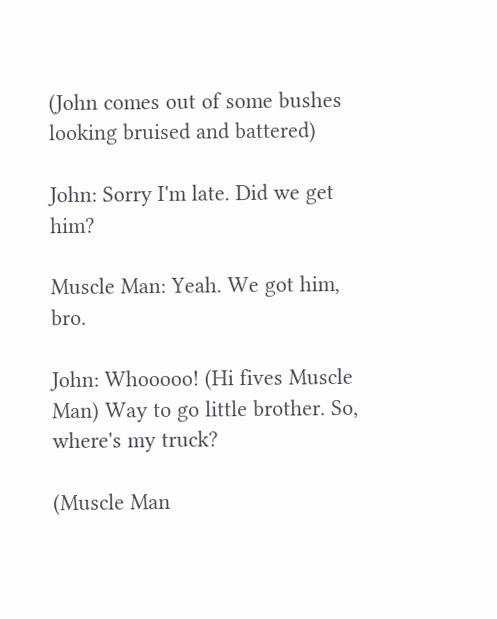(John comes out of some bushes looking bruised and battered)

John: Sorry I'm late. Did we get him?

Muscle Man: Yeah. We got him, bro.

John: Whooooo! (Hi fives Muscle Man) Way to go little brother. So, where's my truck?

(Muscle Man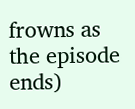frowns as the episode ends)